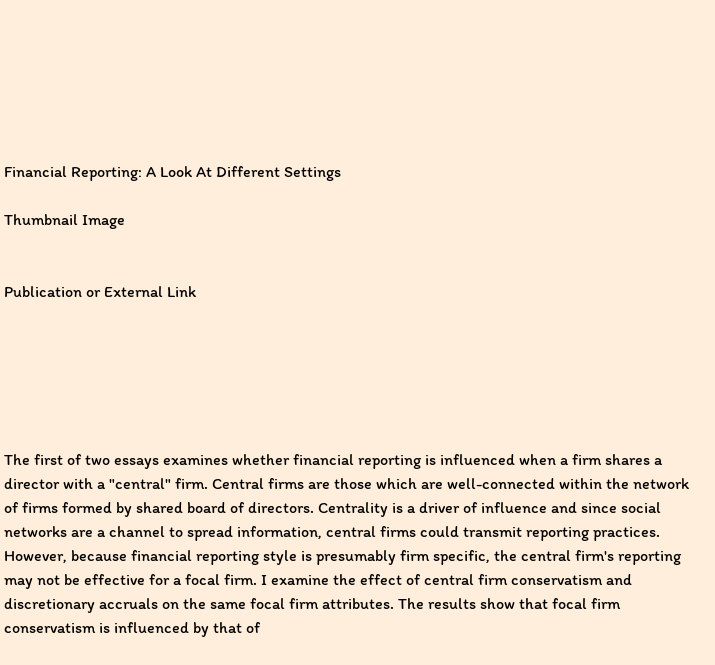Financial Reporting: A Look At Different Settings

Thumbnail Image


Publication or External Link






The first of two essays examines whether financial reporting is influenced when a firm shares a director with a "central" firm. Central firms are those which are well-connected within the network of firms formed by shared board of directors. Centrality is a driver of influence and since social networks are a channel to spread information, central firms could transmit reporting practices. However, because financial reporting style is presumably firm specific, the central firm's reporting may not be effective for a focal firm. I examine the effect of central firm conservatism and discretionary accruals on the same focal firm attributes. The results show that focal firm conservatism is influenced by that of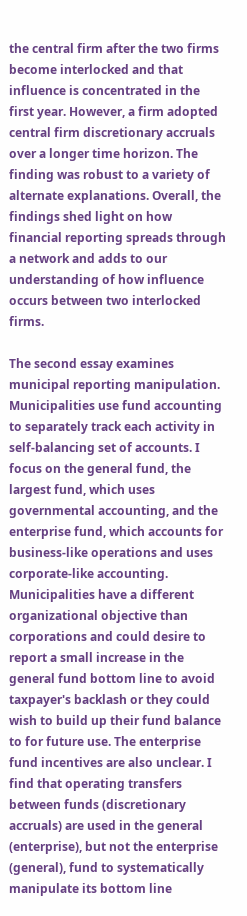the central firm after the two firms become interlocked and that influence is concentrated in the first year. However, a firm adopted central firm discretionary accruals over a longer time horizon. The finding was robust to a variety of alternate explanations. Overall, the findings shed light on how financial reporting spreads through a network and adds to our understanding of how influence occurs between two interlocked firms.

The second essay examines municipal reporting manipulation. Municipalities use fund accounting to separately track each activity in self-balancing set of accounts. I focus on the general fund, the largest fund, which uses governmental accounting, and the enterprise fund, which accounts for business-like operations and uses corporate-like accounting. Municipalities have a different organizational objective than corporations and could desire to report a small increase in the general fund bottom line to avoid taxpayer's backlash or they could wish to build up their fund balance to for future use. The enterprise fund incentives are also unclear. I find that operating transfers between funds (discretionary accruals) are used in the general (enterprise), but not the enterprise (general), fund to systematically manipulate its bottom line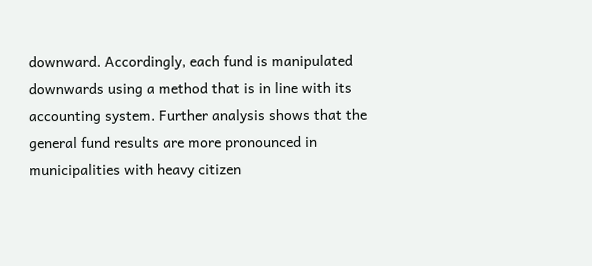downward. Accordingly, each fund is manipulated downwards using a method that is in line with its accounting system. Further analysis shows that the general fund results are more pronounced in municipalities with heavy citizen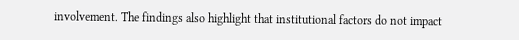involvement. The findings also highlight that institutional factors do not impact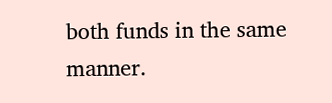both funds in the same manner.